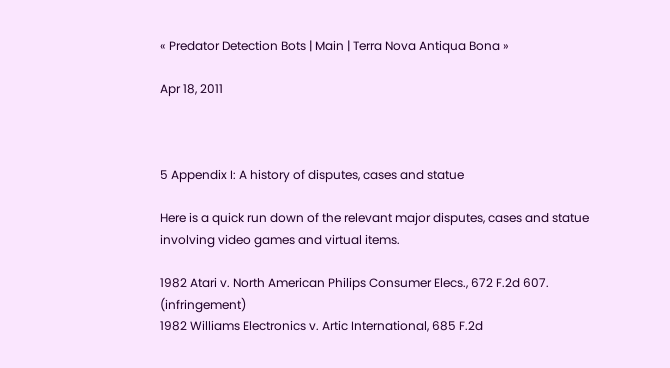« Predator Detection Bots | Main | Terra Nova Antiqua Bona »

Apr 18, 2011



5 Appendix I: A history of disputes, cases and statue

Here is a quick run down of the relevant major disputes, cases and statue involving video games and virtual items.

1982 Atari v. North American Philips Consumer Elecs., 672 F.2d 607. (infringement)
1982 Williams Electronics v. Artic International, 685 F.2d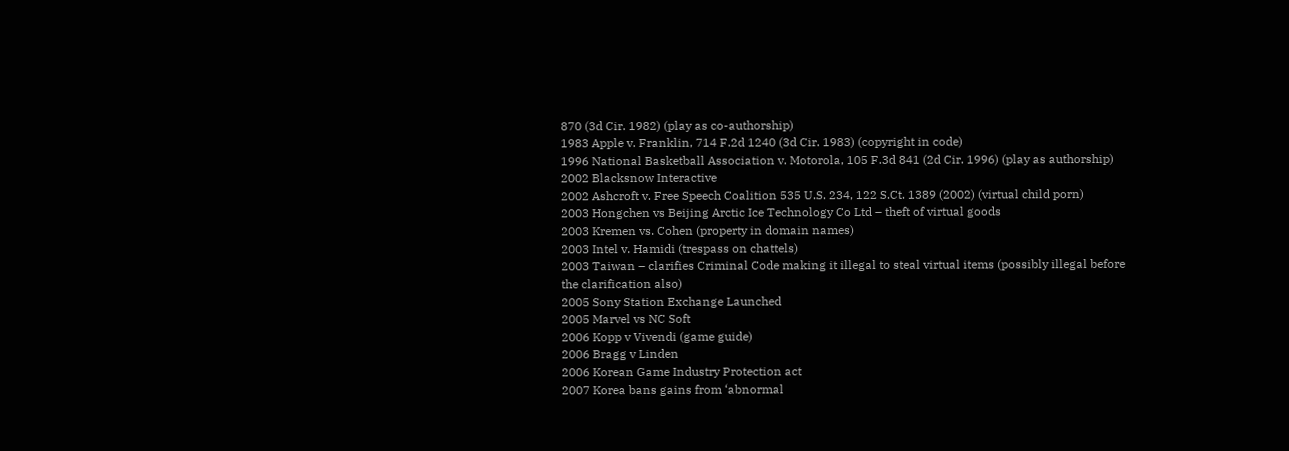870 (3d Cir. 1982) (play as co-authorship)
1983 Apple v. Franklin, 714 F.2d 1240 (3d Cir. 1983) (copyright in code)
1996 National Basketball Association v. Motorola, 105 F.3d 841 (2d Cir. 1996) (play as authorship)
2002 Blacksnow Interactive
2002 Ashcroft v. Free Speech Coalition 535 U.S. 234, 122 S.Ct. 1389 (2002) (virtual child porn)
2003 Hongchen vs Beijing Arctic Ice Technology Co Ltd – theft of virtual goods
2003 Kremen vs. Cohen (property in domain names)
2003 Intel v. Hamidi (trespass on chattels)
2003 Taiwan – clarifies Criminal Code making it illegal to steal virtual items (possibly illegal before the clarification also)
2005 Sony Station Exchange Launched
2005 Marvel vs NC Soft
2006 Kopp v Vivendi (game guide)
2006 Bragg v Linden
2006 Korean Game Industry Protection act
2007 Korea bans gains from ‘abnormal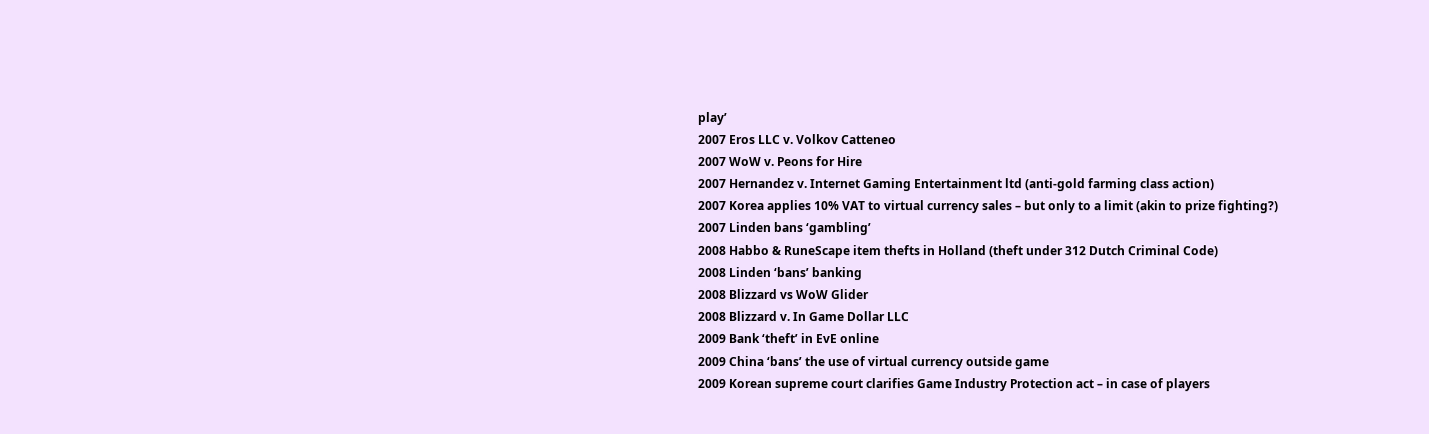play’
2007 Eros LLC v. Volkov Catteneo
2007 WoW v. Peons for Hire
2007 Hernandez v. Internet Gaming Entertainment ltd (anti-gold farming class action)
2007 Korea applies 10% VAT to virtual currency sales – but only to a limit (akin to prize fighting?)
2007 Linden bans ‘gambling’
2008 Habbo & RuneScape item thefts in Holland (theft under 312 Dutch Criminal Code)
2008 Linden ‘bans’ banking
2008 Blizzard vs WoW Glider
2008 Blizzard v. In Game Dollar LLC
2009 Bank ‘theft’ in EvE online
2009 China ‘bans’ the use of virtual currency outside game
2009 Korean supreme court clarifies Game Industry Protection act – in case of players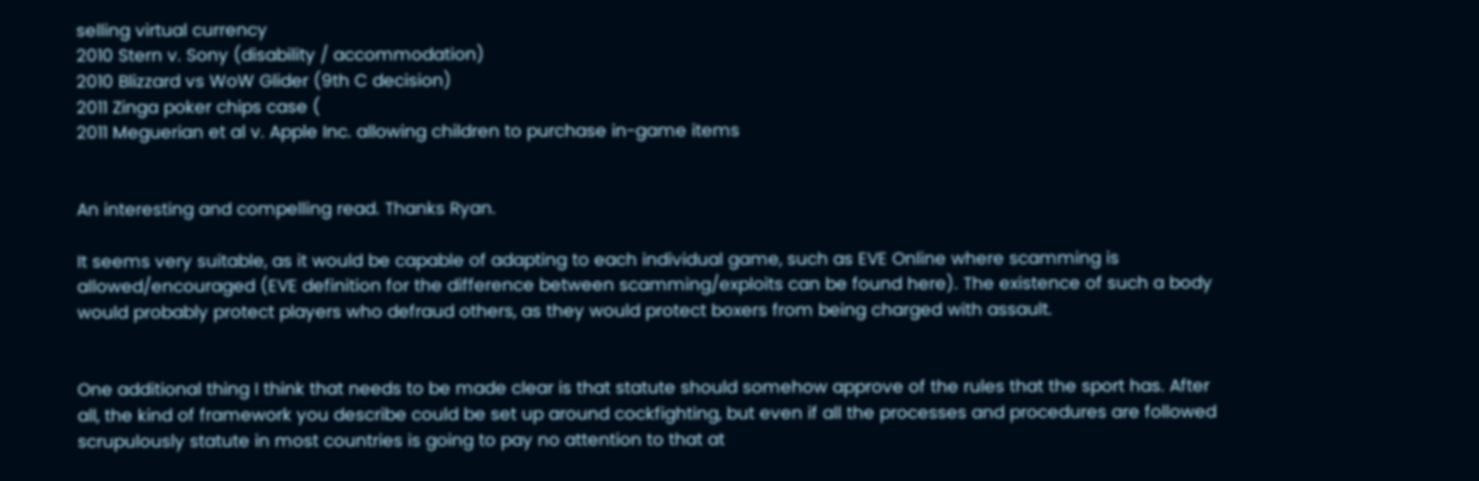selling virtual currency
2010 Stern v. Sony (disability / accommodation)
2010 Blizzard vs WoW Glider (9th C decision)
2011 Zinga poker chips case (
2011 Meguerian et al v. Apple Inc. allowing children to purchase in-game items


An interesting and compelling read. Thanks Ryan.

It seems very suitable, as it would be capable of adapting to each individual game, such as EVE Online where scamming is allowed/encouraged (EVE definition for the difference between scamming/exploits can be found here). The existence of such a body would probably protect players who defraud others, as they would protect boxers from being charged with assault.


One additional thing I think that needs to be made clear is that statute should somehow approve of the rules that the sport has. After all, the kind of framework you describe could be set up around cockfighting, but even if all the processes and procedures are followed scrupulously statute in most countries is going to pay no attention to that at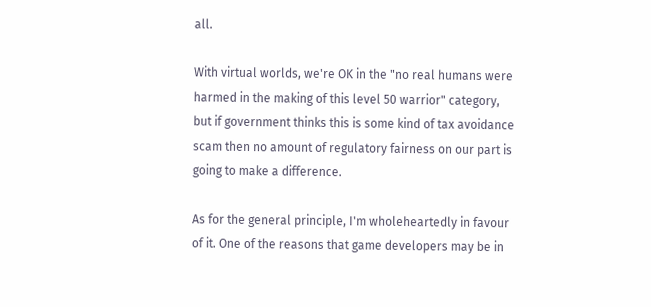all.

With virtual worlds, we're OK in the "no real humans were harmed in the making of this level 50 warrior" category, but if government thinks this is some kind of tax avoidance scam then no amount of regulatory fairness on our part is going to make a difference.

As for the general principle, I'm wholeheartedly in favour of it. One of the reasons that game developers may be in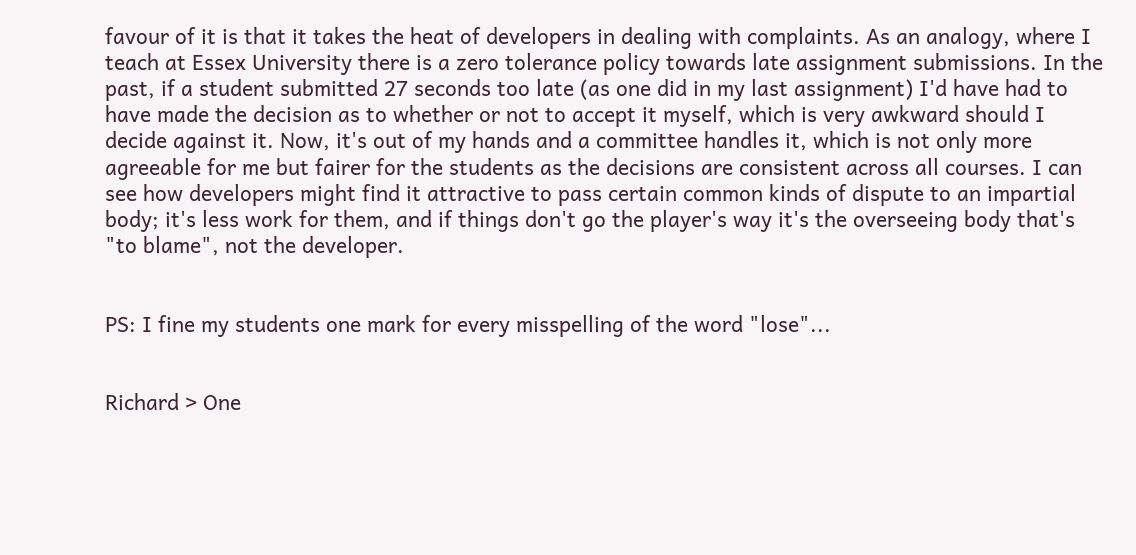favour of it is that it takes the heat of developers in dealing with complaints. As an analogy, where I teach at Essex University there is a zero tolerance policy towards late assignment submissions. In the past, if a student submitted 27 seconds too late (as one did in my last assignment) I'd have had to have made the decision as to whether or not to accept it myself, which is very awkward should I decide against it. Now, it's out of my hands and a committee handles it, which is not only more agreeable for me but fairer for the students as the decisions are consistent across all courses. I can see how developers might find it attractive to pass certain common kinds of dispute to an impartial body; it's less work for them, and if things don't go the player's way it's the overseeing body that's "to blame", not the developer.


PS: I fine my students one mark for every misspelling of the word "lose"...


Richard > One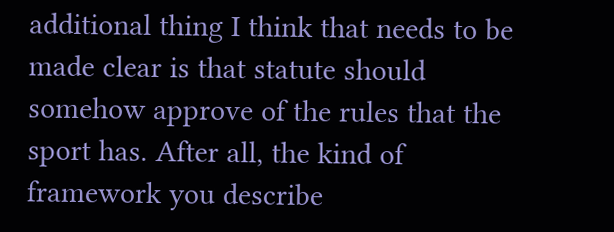additional thing I think that needs to be made clear is that statute should somehow approve of the rules that the sport has. After all, the kind of framework you describe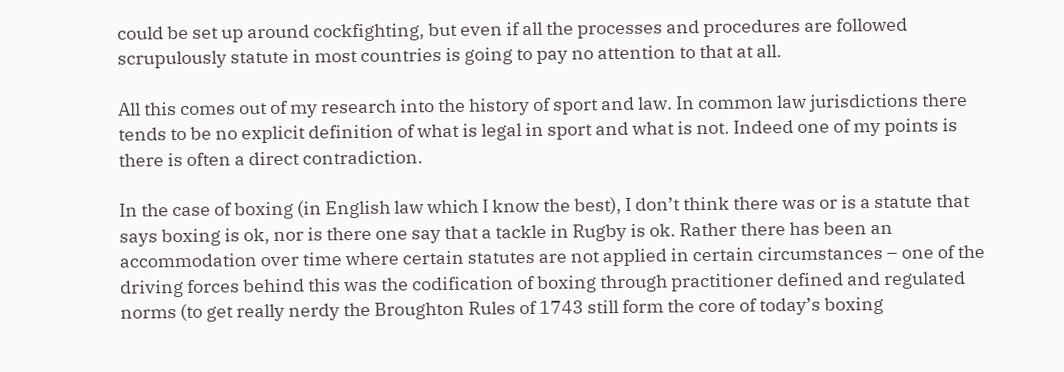could be set up around cockfighting, but even if all the processes and procedures are followed scrupulously statute in most countries is going to pay no attention to that at all.

All this comes out of my research into the history of sport and law. In common law jurisdictions there tends to be no explicit definition of what is legal in sport and what is not. Indeed one of my points is there is often a direct contradiction.

In the case of boxing (in English law which I know the best), I don’t think there was or is a statute that says boxing is ok, nor is there one say that a tackle in Rugby is ok. Rather there has been an accommodation over time where certain statutes are not applied in certain circumstances – one of the driving forces behind this was the codification of boxing through practitioner defined and regulated norms (to get really nerdy the Broughton Rules of 1743 still form the core of today’s boxing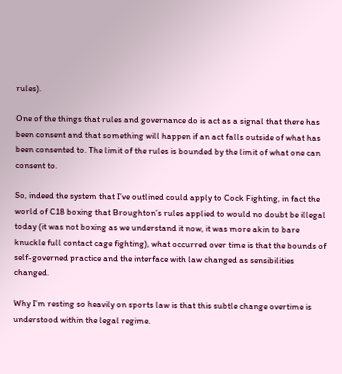rules).

One of the things that rules and governance do is act as a signal that there has been consent and that something will happen if an act falls outside of what has been consented to. The limit of the rules is bounded by the limit of what one can consent to.

So, indeed the system that I’ve outlined could apply to Cock Fighting, in fact the world of C18 boxing that Broughton’s rules applied to would no doubt be illegal today (it was not boxing as we understand it now, it was more akin to bare knuckle full contact cage fighting), what occurred over time is that the bounds of self-governed practice and the interface with law changed as sensibilities changed.

Why I’m resting so heavily on sports law is that this subtle change overtime is understood within the legal regime.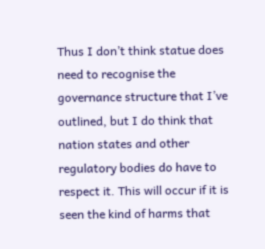Thus I don’t think statue does need to recognise the governance structure that I’ve outlined, but I do think that nation states and other regulatory bodies do have to respect it. This will occur if it is seen the kind of harms that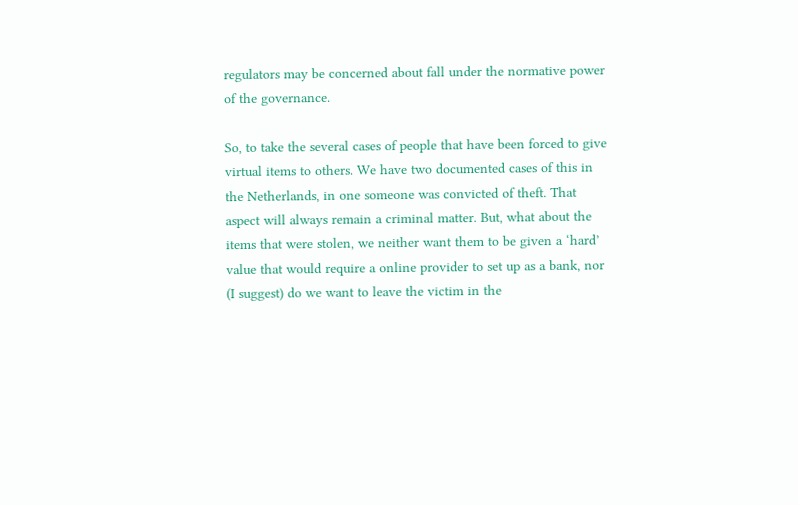regulators may be concerned about fall under the normative power of the governance.

So, to take the several cases of people that have been forced to give virtual items to others. We have two documented cases of this in the Netherlands, in one someone was convicted of theft. That aspect will always remain a criminal matter. But, what about the items that were stolen, we neither want them to be given a ‘hard’ value that would require a online provider to set up as a bank, nor (I suggest) do we want to leave the victim in the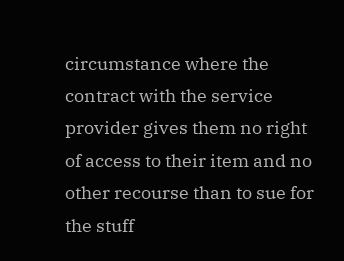circumstance where the contract with the service provider gives them no right of access to their item and no other recourse than to sue for the stuff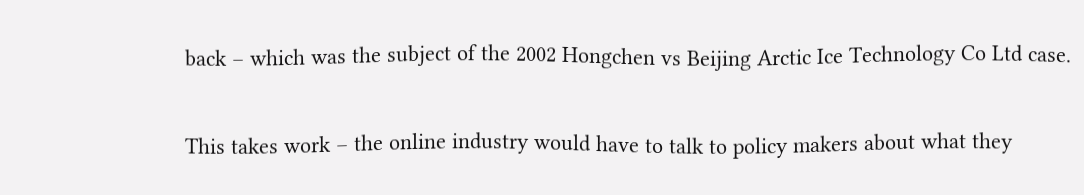back – which was the subject of the 2002 Hongchen vs Beijing Arctic Ice Technology Co Ltd case.

This takes work – the online industry would have to talk to policy makers about what they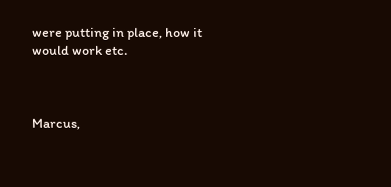were putting in place, how it would work etc.



Marcus,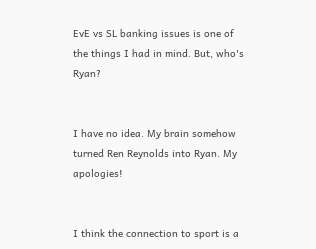EvE vs SL banking issues is one of the things I had in mind. But, who's Ryan?


I have no idea. My brain somehow turned Ren Reynolds into Ryan. My apologies!


I think the connection to sport is a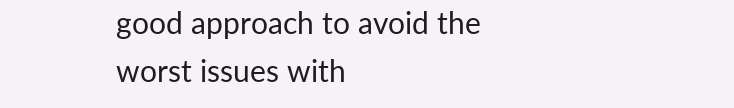good approach to avoid the worst issues with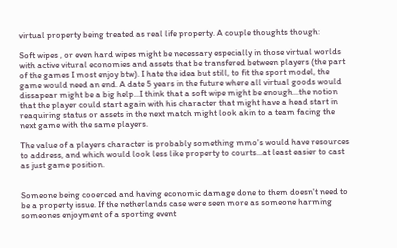virtual property being treated as real life property. A couple thoughts though:

Soft wipes , or even hard wipes might be necessary especially in those virtual worlds with active vitural economies and assets that be transfered between players (the part of the games I most enjoy btw). I hate the idea but still, to fit the sport model, the game would need an end. A date 5 years in the future where all virtual goods would dissapear might be a big help...I think that a soft wipe might be enough...the notion that the player could start again with his character that might have a head start in reaquiring status or assets in the next match might look akin to a team facing the next game with the same players.

The value of a players character is probably something mmo's would have resources to address, and which would look less like property to courts...at least easier to cast as just game position.


Someone being cooerced and having economic damage done to them doesn't need to be a property issue. If the netherlands case were seen more as someone harming someones enjoyment of a sporting event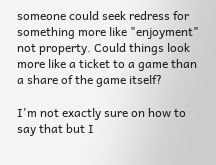someone could seek redress for something more like "enjoyment" not property. Could things look more like a ticket to a game than a share of the game itself?

I'm not exactly sure on how to say that but I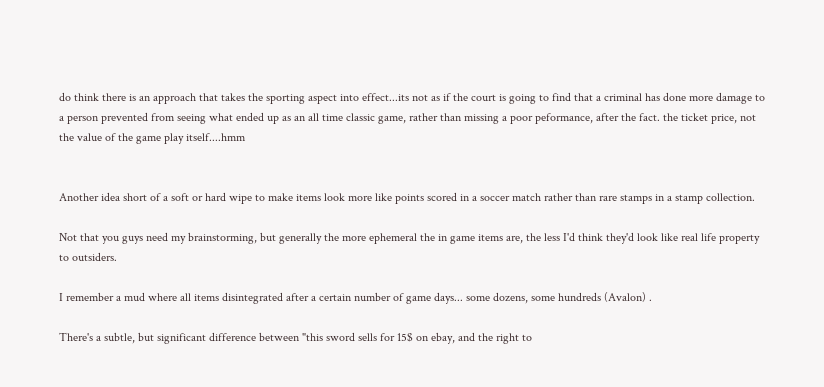do think there is an approach that takes the sporting aspect into effect...its not as if the court is going to find that a criminal has done more damage to a person prevented from seeing what ended up as an all time classic game, rather than missing a poor peformance, after the fact. the ticket price, not the value of the game play itself....hmm


Another idea short of a soft or hard wipe to make items look more like points scored in a soccer match rather than rare stamps in a stamp collection.

Not that you guys need my brainstorming, but generally the more ephemeral the in game items are, the less I'd think they'd look like real life property to outsiders.

I remember a mud where all items disintegrated after a certain number of game days... some dozens, some hundreds (Avalon) .

There's a subtle, but significant difference between "this sword sells for 15$ on ebay, and the right to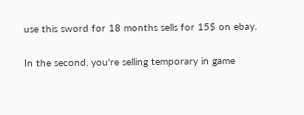use this sword for 18 months sells for 15$ on ebay.

In the second, you're selling temporary in game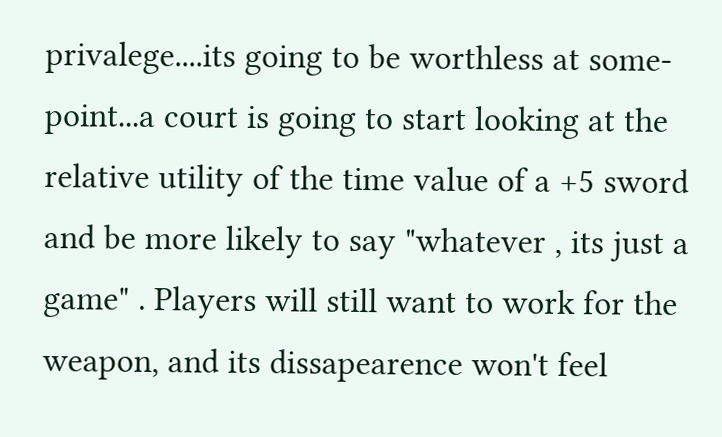privalege....its going to be worthless at some-point...a court is going to start looking at the relative utility of the time value of a +5 sword and be more likely to say "whatever , its just a game" . Players will still want to work for the weapon, and its dissapearence won't feel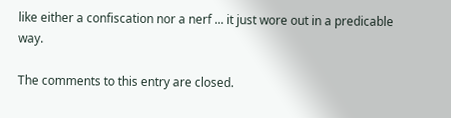like either a confiscation nor a nerf ... it just wore out in a predicable way.

The comments to this entry are closed.